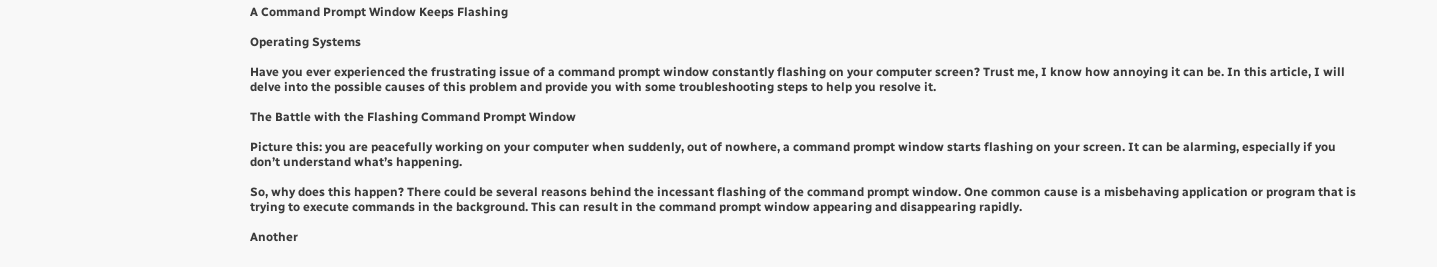A Command Prompt Window Keeps Flashing

Operating Systems

Have you ever experienced the frustrating issue of a command prompt window constantly flashing on your computer screen? Trust me, I know how annoying it can be. In this article, I will delve into the possible causes of this problem and provide you with some troubleshooting steps to help you resolve it.

The Battle with the Flashing Command Prompt Window

Picture this: you are peacefully working on your computer when suddenly, out of nowhere, a command prompt window starts flashing on your screen. It can be alarming, especially if you don’t understand what’s happening.

So, why does this happen? There could be several reasons behind the incessant flashing of the command prompt window. One common cause is a misbehaving application or program that is trying to execute commands in the background. This can result in the command prompt window appearing and disappearing rapidly.

Another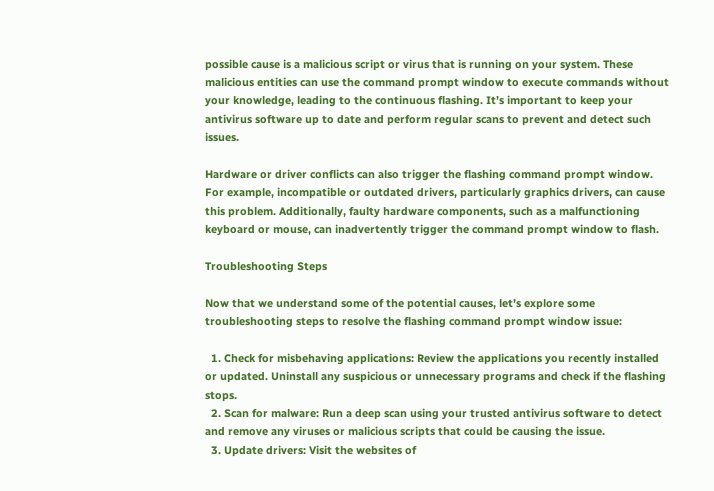possible cause is a malicious script or virus that is running on your system. These malicious entities can use the command prompt window to execute commands without your knowledge, leading to the continuous flashing. It’s important to keep your antivirus software up to date and perform regular scans to prevent and detect such issues.

Hardware or driver conflicts can also trigger the flashing command prompt window. For example, incompatible or outdated drivers, particularly graphics drivers, can cause this problem. Additionally, faulty hardware components, such as a malfunctioning keyboard or mouse, can inadvertently trigger the command prompt window to flash.

Troubleshooting Steps

Now that we understand some of the potential causes, let’s explore some troubleshooting steps to resolve the flashing command prompt window issue:

  1. Check for misbehaving applications: Review the applications you recently installed or updated. Uninstall any suspicious or unnecessary programs and check if the flashing stops.
  2. Scan for malware: Run a deep scan using your trusted antivirus software to detect and remove any viruses or malicious scripts that could be causing the issue.
  3. Update drivers: Visit the websites of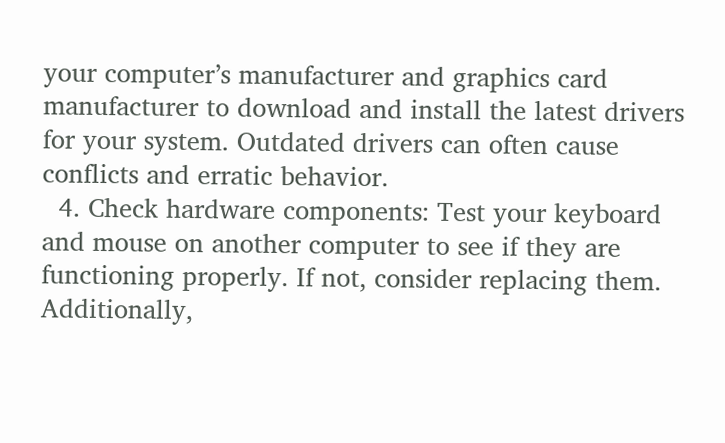your computer’s manufacturer and graphics card manufacturer to download and install the latest drivers for your system. Outdated drivers can often cause conflicts and erratic behavior.
  4. Check hardware components: Test your keyboard and mouse on another computer to see if they are functioning properly. If not, consider replacing them. Additionally,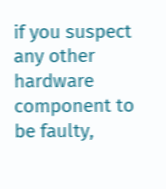if you suspect any other hardware component to be faulty,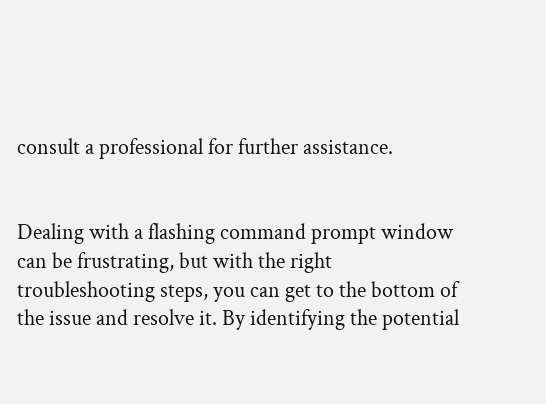consult a professional for further assistance.


Dealing with a flashing command prompt window can be frustrating, but with the right troubleshooting steps, you can get to the bottom of the issue and resolve it. By identifying the potential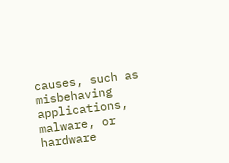causes, such as misbehaving applications, malware, or hardware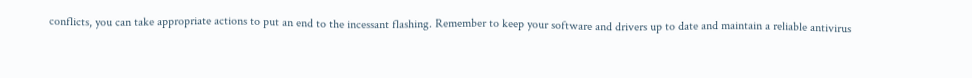conflicts, you can take appropriate actions to put an end to the incessant flashing. Remember to keep your software and drivers up to date and maintain a reliable antivirus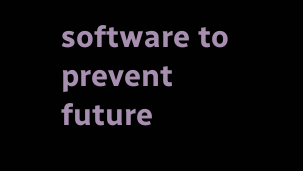software to prevent future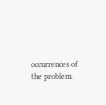occurrences of the problem.